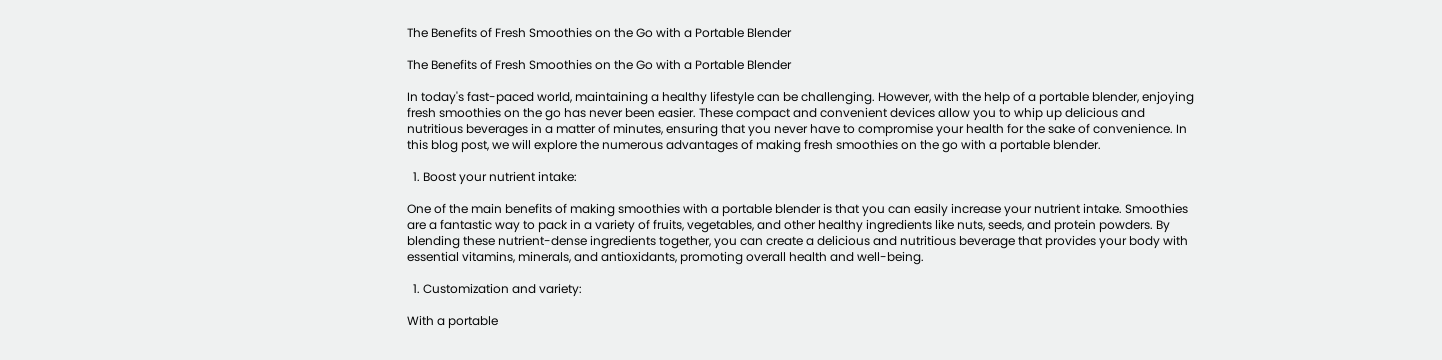The Benefits of Fresh Smoothies on the Go with a Portable Blender

The Benefits of Fresh Smoothies on the Go with a Portable Blender

In today's fast-paced world, maintaining a healthy lifestyle can be challenging. However, with the help of a portable blender, enjoying fresh smoothies on the go has never been easier. These compact and convenient devices allow you to whip up delicious and nutritious beverages in a matter of minutes, ensuring that you never have to compromise your health for the sake of convenience. In this blog post, we will explore the numerous advantages of making fresh smoothies on the go with a portable blender.

  1. Boost your nutrient intake:

One of the main benefits of making smoothies with a portable blender is that you can easily increase your nutrient intake. Smoothies are a fantastic way to pack in a variety of fruits, vegetables, and other healthy ingredients like nuts, seeds, and protein powders. By blending these nutrient-dense ingredients together, you can create a delicious and nutritious beverage that provides your body with essential vitamins, minerals, and antioxidants, promoting overall health and well-being.

  1. Customization and variety:

With a portable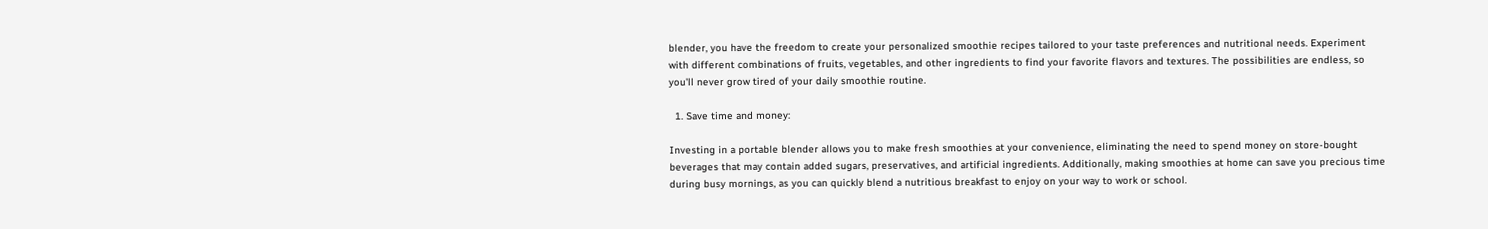blender, you have the freedom to create your personalized smoothie recipes tailored to your taste preferences and nutritional needs. Experiment with different combinations of fruits, vegetables, and other ingredients to find your favorite flavors and textures. The possibilities are endless, so you'll never grow tired of your daily smoothie routine.

  1. Save time and money:

Investing in a portable blender allows you to make fresh smoothies at your convenience, eliminating the need to spend money on store-bought beverages that may contain added sugars, preservatives, and artificial ingredients. Additionally, making smoothies at home can save you precious time during busy mornings, as you can quickly blend a nutritious breakfast to enjoy on your way to work or school.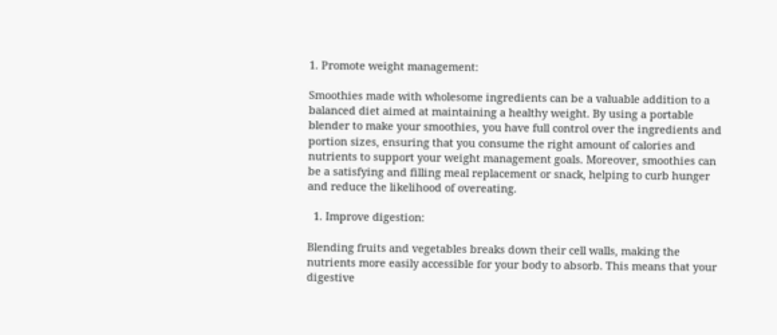1. Promote weight management:

Smoothies made with wholesome ingredients can be a valuable addition to a balanced diet aimed at maintaining a healthy weight. By using a portable blender to make your smoothies, you have full control over the ingredients and portion sizes, ensuring that you consume the right amount of calories and nutrients to support your weight management goals. Moreover, smoothies can be a satisfying and filling meal replacement or snack, helping to curb hunger and reduce the likelihood of overeating.

  1. Improve digestion:

Blending fruits and vegetables breaks down their cell walls, making the nutrients more easily accessible for your body to absorb. This means that your digestive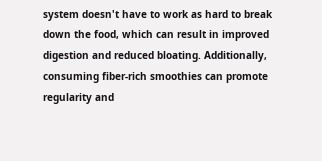system doesn't have to work as hard to break down the food, which can result in improved digestion and reduced bloating. Additionally, consuming fiber-rich smoothies can promote regularity and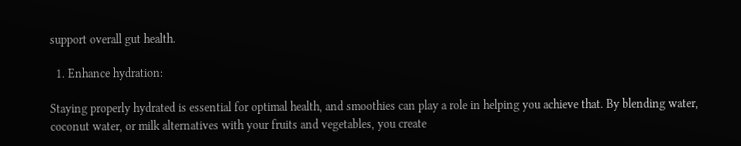support overall gut health.

  1. Enhance hydration:

Staying properly hydrated is essential for optimal health, and smoothies can play a role in helping you achieve that. By blending water, coconut water, or milk alternatives with your fruits and vegetables, you create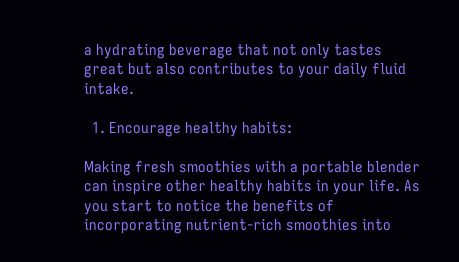a hydrating beverage that not only tastes great but also contributes to your daily fluid intake.

  1. Encourage healthy habits:

Making fresh smoothies with a portable blender can inspire other healthy habits in your life. As you start to notice the benefits of incorporating nutrient-rich smoothies into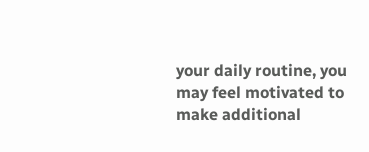your daily routine, you may feel motivated to make additional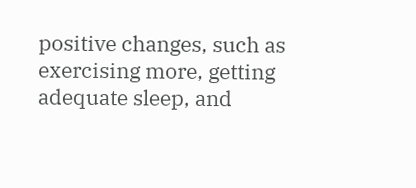positive changes, such as exercising more, getting adequate sleep, and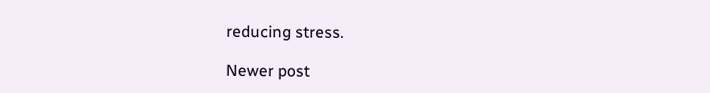reducing stress.

Newer post